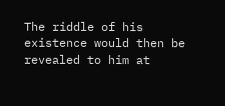The riddle of his existence would then be revealed to him at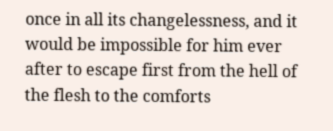once in all its changelessness, and it would be impossible for him ever after to escape first from the hell of the flesh to the comforts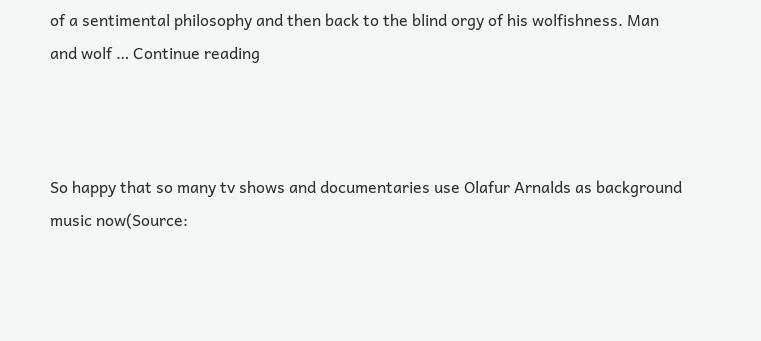of a sentimental philosophy and then back to the blind orgy of his wolfishness. Man and wolf … Continue reading



So happy that so many tv shows and documentaries use Olafur Arnalds as background music now(Source: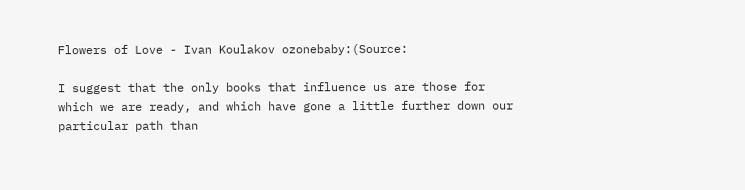Flowers of Love - Ivan Koulakov ozonebaby:(Source:

I suggest that the only books that influence us are those for which we are ready, and which have gone a little further down our particular path than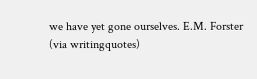we have yet gone ourselves. E.M. Forster (via writingquotes)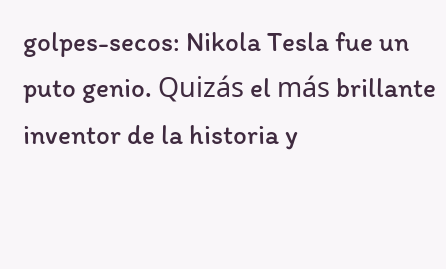golpes-secos: Nikola Tesla fue un puto genio. Quizás el más brillante inventor de la historia y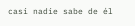casi nadie sabe de él